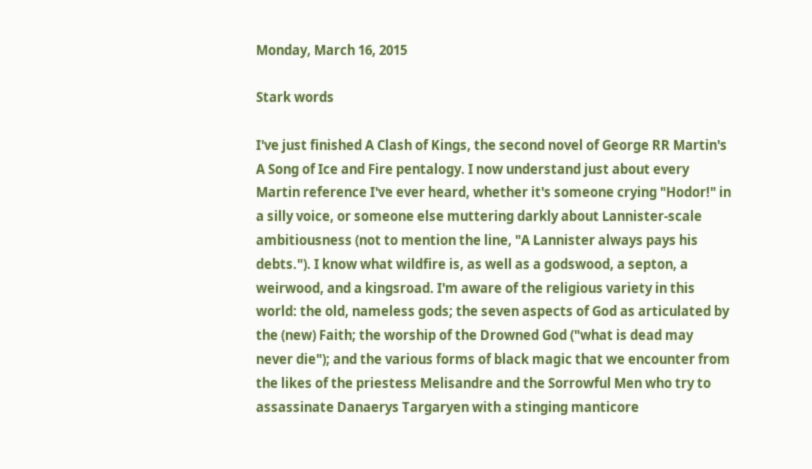Monday, March 16, 2015

Stark words

I've just finished A Clash of Kings, the second novel of George RR Martin's A Song of Ice and Fire pentalogy. I now understand just about every Martin reference I've ever heard, whether it's someone crying "Hodor!" in a silly voice, or someone else muttering darkly about Lannister-scale ambitiousness (not to mention the line, "A Lannister always pays his debts."). I know what wildfire is, as well as a godswood, a septon, a weirwood, and a kingsroad. I'm aware of the religious variety in this world: the old, nameless gods; the seven aspects of God as articulated by the (new) Faith; the worship of the Drowned God ("what is dead may never die"); and the various forms of black magic that we encounter from the likes of the priestess Melisandre and the Sorrowful Men who try to assassinate Danaerys Targaryen with a stinging manticore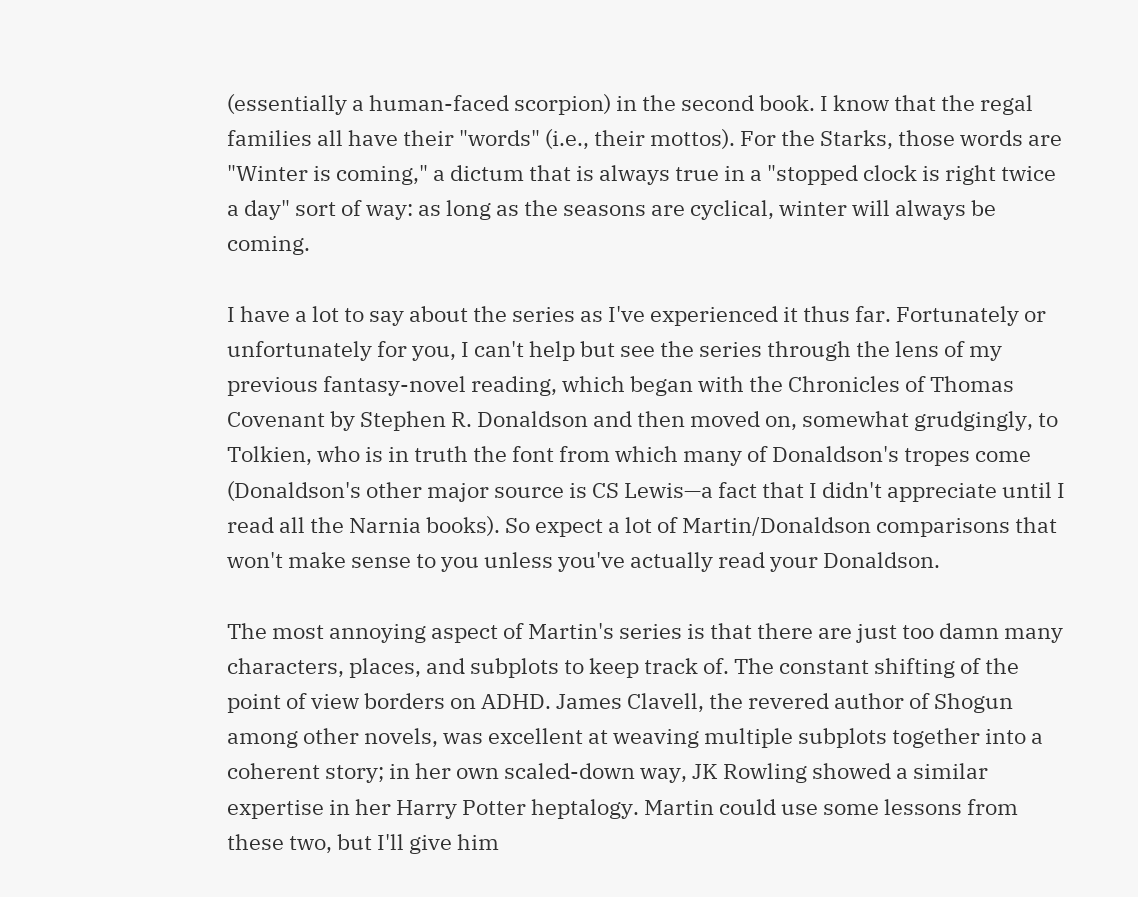(essentially a human-faced scorpion) in the second book. I know that the regal families all have their "words" (i.e., their mottos). For the Starks, those words are "Winter is coming," a dictum that is always true in a "stopped clock is right twice a day" sort of way: as long as the seasons are cyclical, winter will always be coming.

I have a lot to say about the series as I've experienced it thus far. Fortunately or unfortunately for you, I can't help but see the series through the lens of my previous fantasy-novel reading, which began with the Chronicles of Thomas Covenant by Stephen R. Donaldson and then moved on, somewhat grudgingly, to Tolkien, who is in truth the font from which many of Donaldson's tropes come (Donaldson's other major source is CS Lewis—a fact that I didn't appreciate until I read all the Narnia books). So expect a lot of Martin/Donaldson comparisons that won't make sense to you unless you've actually read your Donaldson.

The most annoying aspect of Martin's series is that there are just too damn many characters, places, and subplots to keep track of. The constant shifting of the point of view borders on ADHD. James Clavell, the revered author of Shogun among other novels, was excellent at weaving multiple subplots together into a coherent story; in her own scaled-down way, JK Rowling showed a similar expertise in her Harry Potter heptalogy. Martin could use some lessons from these two, but I'll give him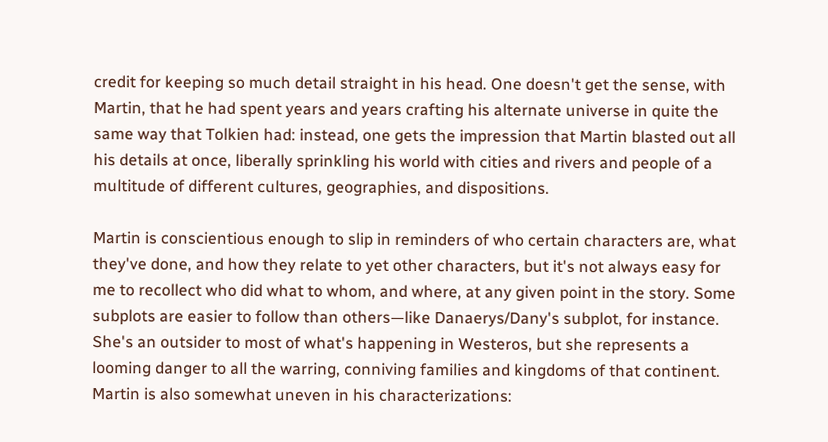credit for keeping so much detail straight in his head. One doesn't get the sense, with Martin, that he had spent years and years crafting his alternate universe in quite the same way that Tolkien had: instead, one gets the impression that Martin blasted out all his details at once, liberally sprinkling his world with cities and rivers and people of a multitude of different cultures, geographies, and dispositions.

Martin is conscientious enough to slip in reminders of who certain characters are, what they've done, and how they relate to yet other characters, but it's not always easy for me to recollect who did what to whom, and where, at any given point in the story. Some subplots are easier to follow than others—like Danaerys/Dany's subplot, for instance. She's an outsider to most of what's happening in Westeros, but she represents a looming danger to all the warring, conniving families and kingdoms of that continent. Martin is also somewhat uneven in his characterizations: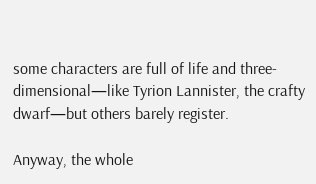some characters are full of life and three-dimensional—like Tyrion Lannister, the crafty dwarf—but others barely register.

Anyway, the whole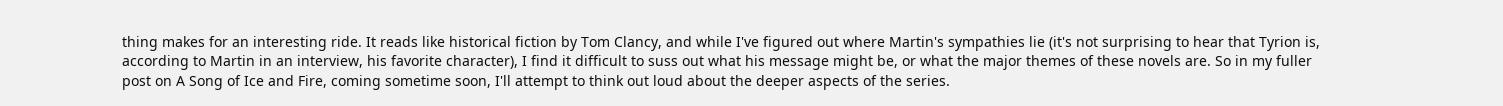thing makes for an interesting ride. It reads like historical fiction by Tom Clancy, and while I've figured out where Martin's sympathies lie (it's not surprising to hear that Tyrion is, according to Martin in an interview, his favorite character), I find it difficult to suss out what his message might be, or what the major themes of these novels are. So in my fuller post on A Song of Ice and Fire, coming sometime soon, I'll attempt to think out loud about the deeper aspects of the series.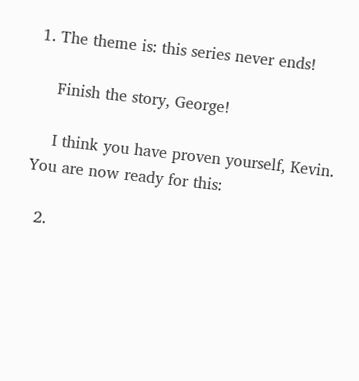1. The theme is: this series never ends!

    Finish the story, George!

    I think you have proven yourself, Kevin. You are now ready for this:

  2.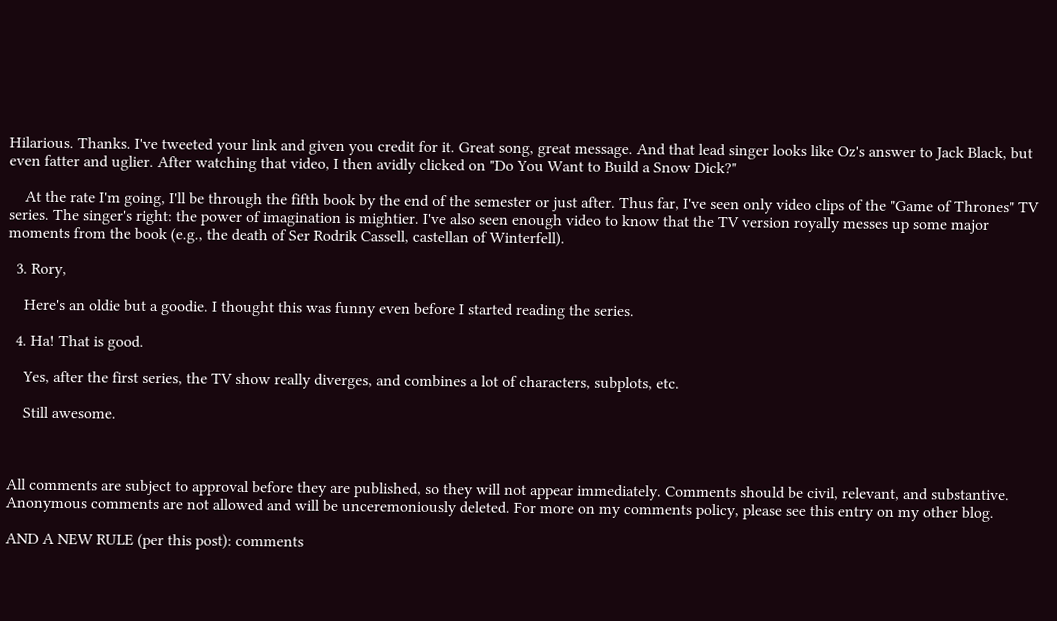Hilarious. Thanks. I've tweeted your link and given you credit for it. Great song, great message. And that lead singer looks like Oz's answer to Jack Black, but even fatter and uglier. After watching that video, I then avidly clicked on "Do You Want to Build a Snow Dick?"

    At the rate I'm going, I'll be through the fifth book by the end of the semester or just after. Thus far, I've seen only video clips of the "Game of Thrones" TV series. The singer's right: the power of imagination is mightier. I've also seen enough video to know that the TV version royally messes up some major moments from the book (e.g., the death of Ser Rodrik Cassell, castellan of Winterfell).

  3. Rory,

    Here's an oldie but a goodie. I thought this was funny even before I started reading the series.

  4. Ha! That is good.

    Yes, after the first series, the TV show really diverges, and combines a lot of characters, subplots, etc.

    Still awesome.



All comments are subject to approval before they are published, so they will not appear immediately. Comments should be civil, relevant, and substantive. Anonymous comments are not allowed and will be unceremoniously deleted. For more on my comments policy, please see this entry on my other blog.

AND A NEW RULE (per this post): comments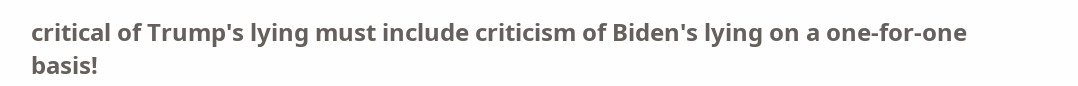critical of Trump's lying must include criticism of Biden's lying on a one-for-one basis!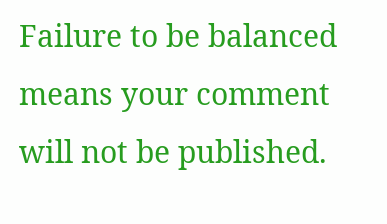Failure to be balanced means your comment will not be published.